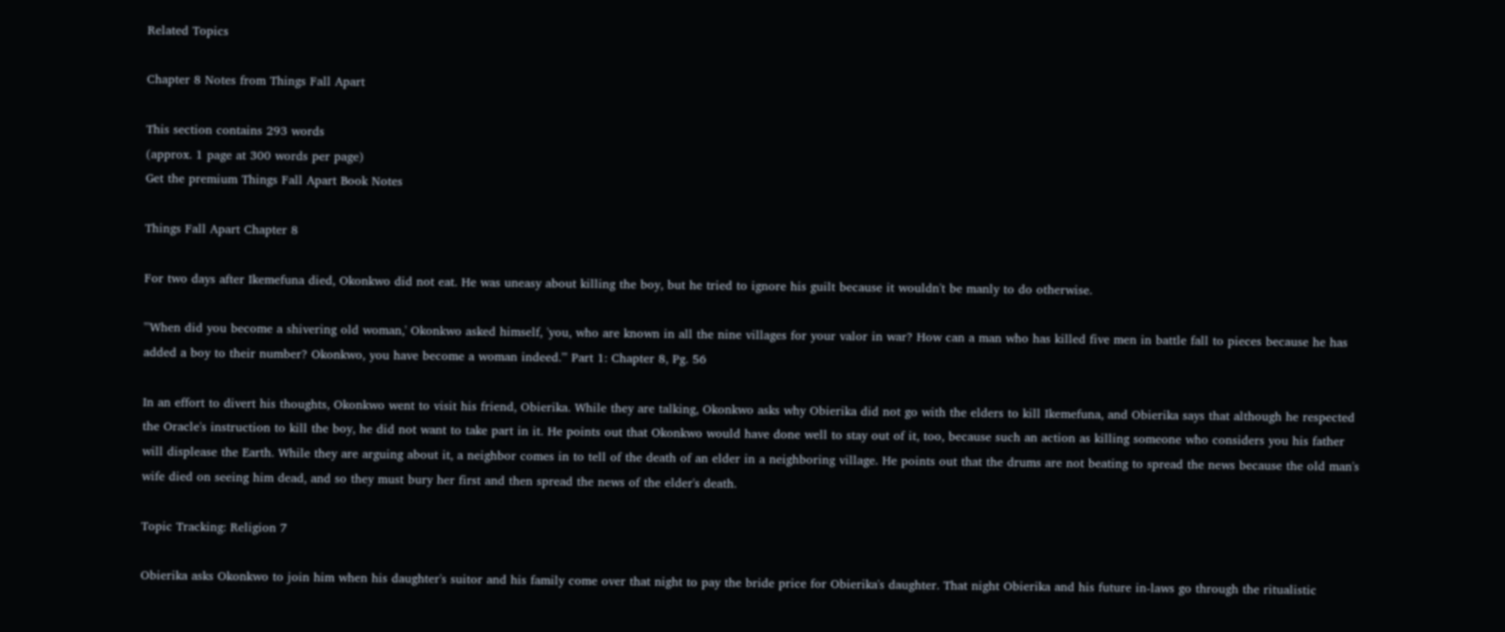Related Topics

Chapter 8 Notes from Things Fall Apart

This section contains 293 words
(approx. 1 page at 300 words per page)
Get the premium Things Fall Apart Book Notes

Things Fall Apart Chapter 8

For two days after Ikemefuna died, Okonkwo did not eat. He was uneasy about killing the boy, but he tried to ignore his guilt because it wouldn't be manly to do otherwise.

"'When did you become a shivering old woman,' Okonkwo asked himself, 'you, who are known in all the nine villages for your valor in war? How can a man who has killed five men in battle fall to pieces because he has added a boy to their number? Okonkwo, you have become a woman indeed.'" Part 1: Chapter 8, Pg. 56

In an effort to divert his thoughts, Okonkwo went to visit his friend, Obierika. While they are talking, Okonkwo asks why Obierika did not go with the elders to kill Ikemefuna, and Obierika says that although he respected the Oracle's instruction to kill the boy, he did not want to take part in it. He points out that Okonkwo would have done well to stay out of it, too, because such an action as killing someone who considers you his father will displease the Earth. While they are arguing about it, a neighbor comes in to tell of the death of an elder in a neighboring village. He points out that the drums are not beating to spread the news because the old man's wife died on seeing him dead, and so they must bury her first and then spread the news of the elder's death.

Topic Tracking: Religion 7

Obierika asks Okonkwo to join him when his daughter's suitor and his family come over that night to pay the bride price for Obierika's daughter. That night Obierika and his future in-laws go through the ritualistic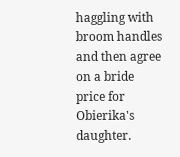haggling with broom handles and then agree on a bride price for Obierika's daughter.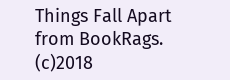Things Fall Apart from BookRags. (c)2018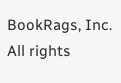BookRags, Inc. All rights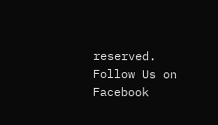reserved.
Follow Us on Facebook